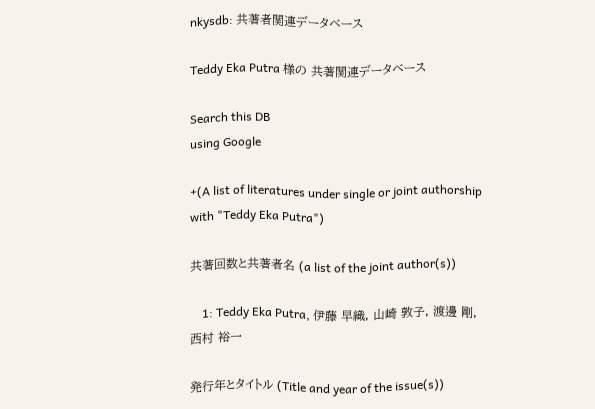nkysdb: 共著者関連データベース

Teddy Eka Putra 様の 共著関連データベース

Search this DB
using Google

+(A list of literatures under single or joint authorship with "Teddy Eka Putra")

共著回数と共著者名 (a list of the joint author(s))

    1: Teddy Eka Putra, 伊藤 早織, 山崎 敦子, 渡邊 剛, 西村 裕一

発行年とタイトル (Title and year of the issue(s))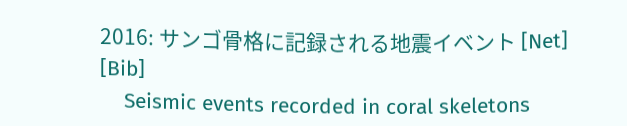2016: サンゴ骨格に記録される地震イベント [Net] [Bib]
    Seismic events recorded in coral skeletons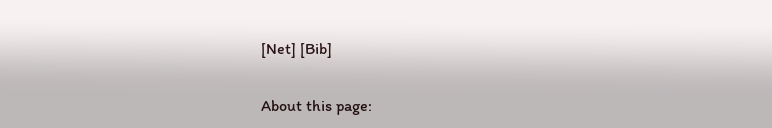[Net] [Bib]

About this page: